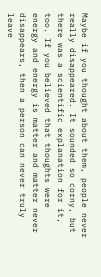Maybe if you thought about them, people never really disappeared. It sounded so corny, but there was a scientific explanation for it, too. If you believed that thoughts were energy and energy is matter and matter never disappears, then a person can never truly leave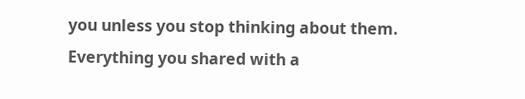you unless you stop thinking about them. Everything you shared with a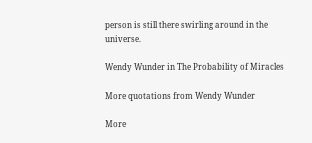person is still there swirling around in the universe.

Wendy Wunder in The Probability of Miracles

More quotations from Wendy Wunder

More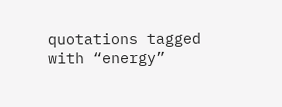quotations tagged with “energy”